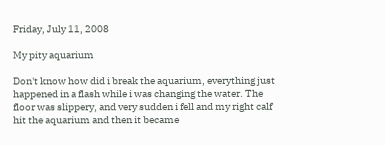Friday, July 11, 2008

My pity aquarium

Don't know how did i break the aquarium, everything just happened in a flash while i was changing the water. The floor was slippery, and very sudden i fell and my right calf hit the aquarium and then it became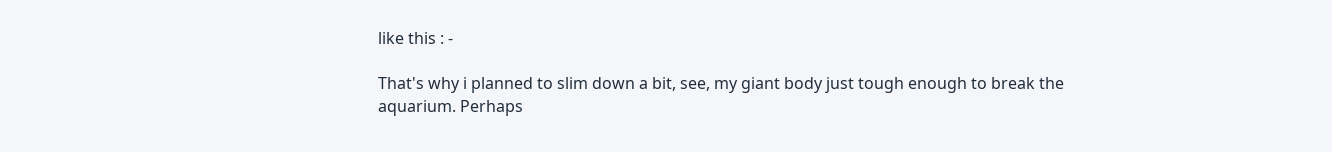like this : -

That's why i planned to slim down a bit, see, my giant body just tough enough to break the aquarium. Perhaps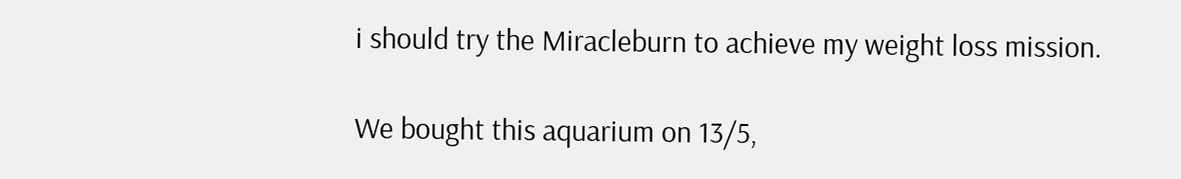i should try the Miracleburn to achieve my weight loss mission.

We bought this aquarium on 13/5,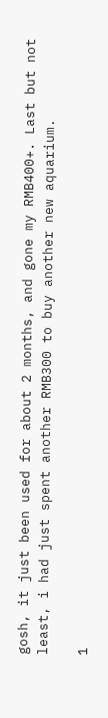gosh, it just been used for about 2 months, and gone my RMB400+. Last but not least, i had just spent another RMB300 to buy another new aquarium.

1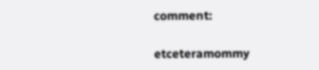comment:

etceteramommy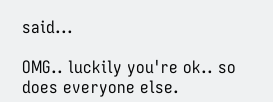said...

OMG.. luckily you're ok.. so does everyone else.